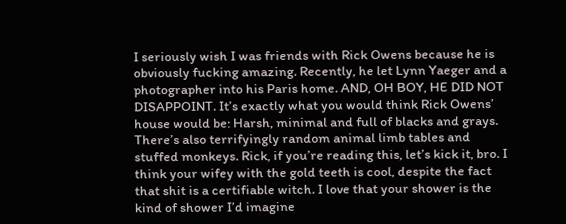I seriously wish I was friends with Rick Owens because he is obviously fucking amazing. Recently, he let Lynn Yaeger and a photographer into his Paris home. AND, OH BOY, HE DID NOT DISAPPOINT. It’s exactly what you would think Rick Owens’ house would be: Harsh, minimal and full of blacks and grays. There’s also terrifyingly random animal limb tables and stuffed monkeys. Rick, if you’re reading this, let’s kick it, bro. I think your wifey with the gold teeth is cool, despite the fact that shit is a certifiable witch. I love that your shower is the kind of shower I’d imagine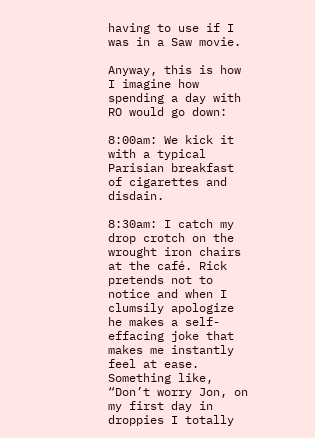having to use if I was in a Saw movie.

Anyway, this is how I imagine how spending a day with RO would go down:

8:00am: We kick it with a typical Parisian breakfast of cigarettes and disdain.

8:30am: I catch my drop crotch on the wrought iron chairs at the café. Rick pretends not to notice and when I clumsily apologize he makes a self-effacing joke that makes me instantly feel at ease. Something like, “Don’t worry Jon, on my first day in droppies I totally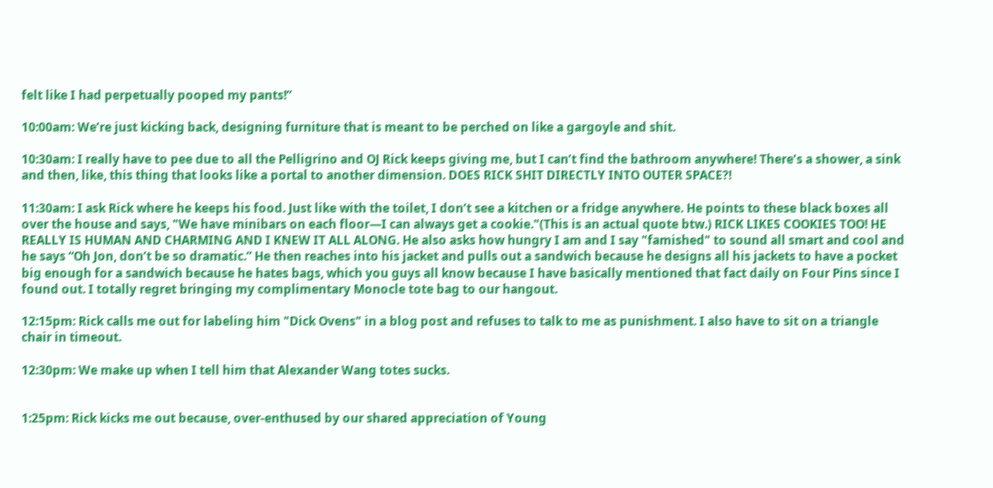felt like I had perpetually pooped my pants!”

10:00am: We’re just kicking back, designing furniture that is meant to be perched on like a gargoyle and shit.

10:30am: I really have to pee due to all the Pelligrino and OJ Rick keeps giving me, but I can’t find the bathroom anywhere! There’s a shower, a sink and then, like, this thing that looks like a portal to another dimension. DOES RICK SHIT DIRECTLY INTO OUTER SPACE?!

11:30am: I ask Rick where he keeps his food. Just like with the toilet, I don’t see a kitchen or a fridge anywhere. He points to these black boxes all over the house and says, "We have minibars on each floor—I can always get a cookie."(This is an actual quote btw.) RICK LIKES COOKIES TOO! HE REALLY IS HUMAN AND CHARMING AND I KNEW IT ALL ALONG. He also asks how hungry I am and I say "famished" to sound all smart and cool and he says “Oh Jon, don’t be so dramatic.” He then reaches into his jacket and pulls out a sandwich because he designs all his jackets to have a pocket big enough for a sandwich because he hates bags, which you guys all know because I have basically mentioned that fact daily on Four Pins since I found out. I totally regret bringing my complimentary Monocle tote bag to our hangout.

12:15pm: Rick calls me out for labeling him "Dick Ovens" in a blog post and refuses to talk to me as punishment. I also have to sit on a triangle chair in timeout.

12:30pm: We make up when I tell him that Alexander Wang totes sucks.


1:25pm: Rick kicks me out because, over-enthused by our shared appreciation of Young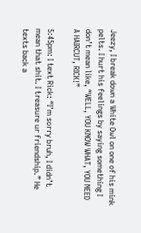Jeezy, I break down a White Owl on one of his mink pelts. I hurt his feelings by saying something I don’t mean like, “WELL, YOU KNOW WHAT, YOU NEED A HAIRCUT, RICK!”

5:45pm: I text Rick: “I’m sorry bruh, I didn’t mean that shit. I treasure ur friendship.” He texts back a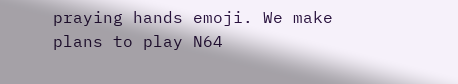praying hands emoji. We make plans to play N64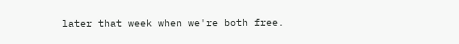later that week when we're both free.